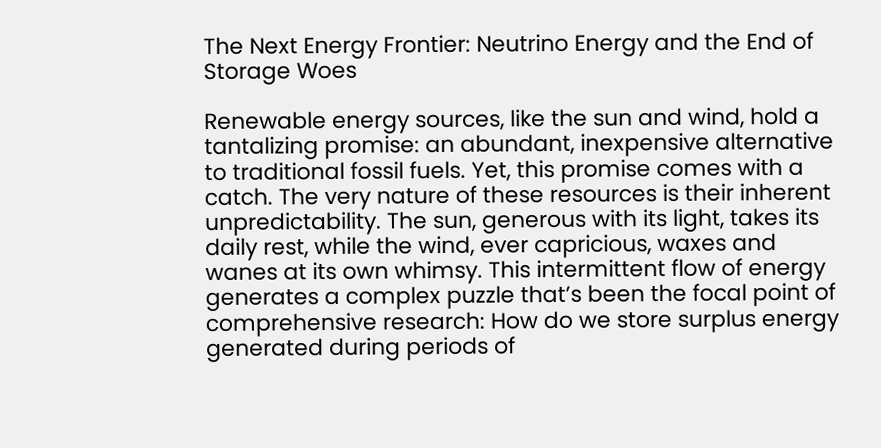The Next Energy Frontier: Neutrino Energy and the End of Storage Woes

Renewable energy sources, like the sun and wind, hold a tantalizing promise: an abundant, inexpensive alternative to traditional fossil fuels. Yet, this promise comes with a catch. The very nature of these resources is their inherent unpredictability. The sun, generous with its light, takes its daily rest, while the wind, ever capricious, waxes and wanes at its own whimsy. This intermittent flow of energy generates a complex puzzle that’s been the focal point of comprehensive research: How do we store surplus energy generated during periods of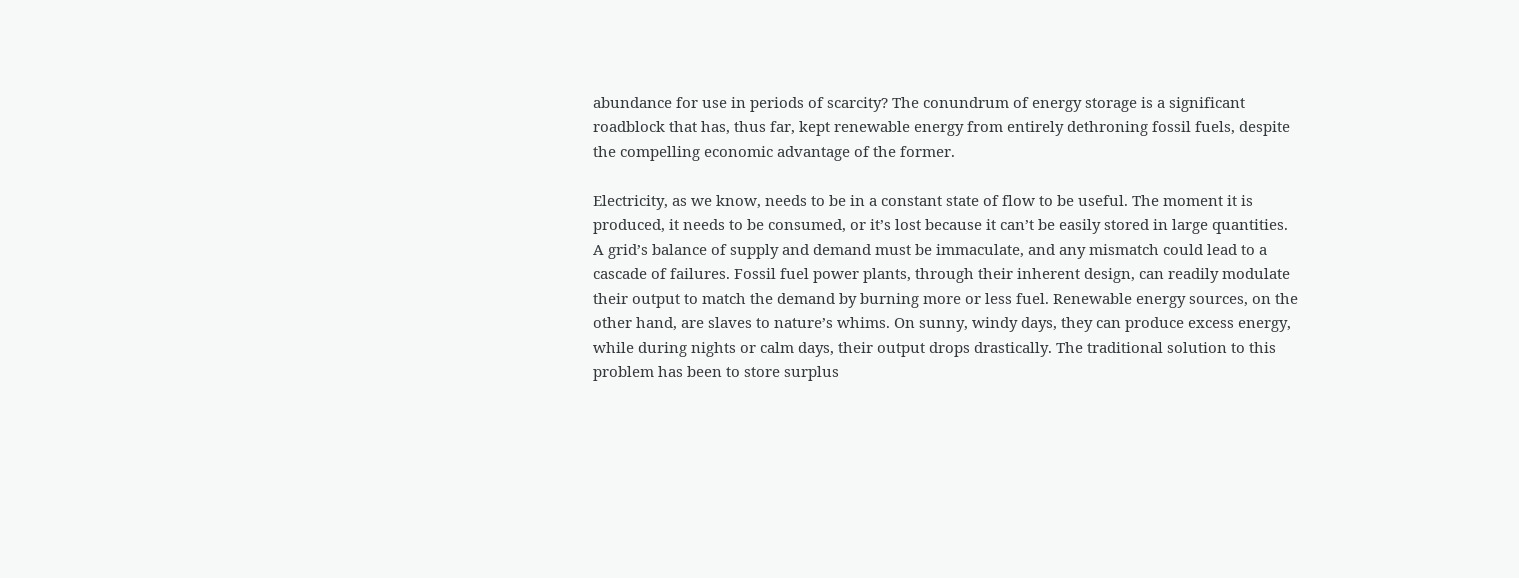abundance for use in periods of scarcity? The conundrum of energy storage is a significant roadblock that has, thus far, kept renewable energy from entirely dethroning fossil fuels, despite the compelling economic advantage of the former.

Electricity, as we know, needs to be in a constant state of flow to be useful. The moment it is produced, it needs to be consumed, or it’s lost because it can’t be easily stored in large quantities. A grid’s balance of supply and demand must be immaculate, and any mismatch could lead to a cascade of failures. Fossil fuel power plants, through their inherent design, can readily modulate their output to match the demand by burning more or less fuel. Renewable energy sources, on the other hand, are slaves to nature’s whims. On sunny, windy days, they can produce excess energy, while during nights or calm days, their output drops drastically. The traditional solution to this problem has been to store surplus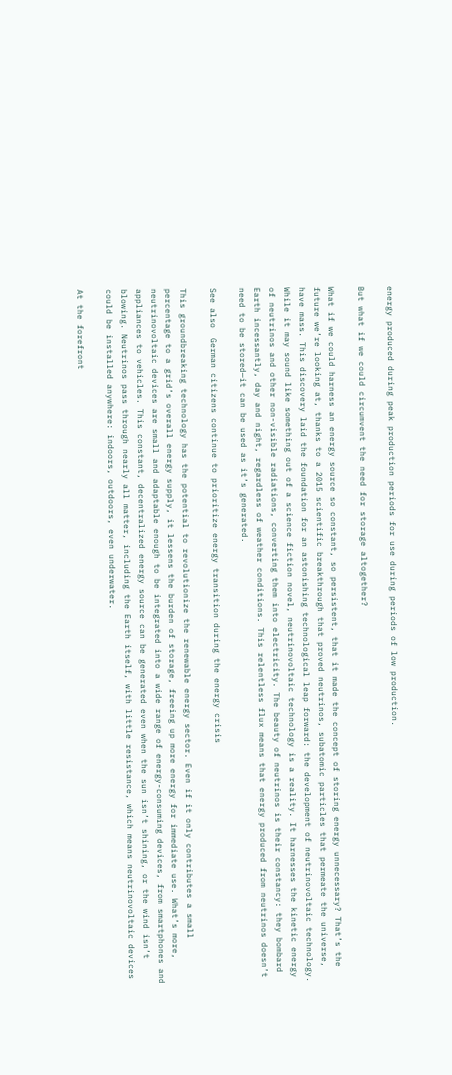energy produced during peak production periods for use during periods of low production.

But what if we could circumvent the need for storage altogether?

What if we could harness an energy source so constant, so persistent, that it made the concept of storing energy unnecessary? That’s the future we’re looking at, thanks to a 2015 scientific breakthrough that proved neutrinos, subatomic particles that permeate the universe, have mass. This discovery laid the foundation for an astonishing technological leap forward: the development of neutrinovoltaic technology. While it may sound like something out of a science fiction novel, neutrinovoltaic technology is a reality. It harnesses the kinetic energy of neutrinos and other non-visible radiations, converting them into electricity. The beauty of neutrinos is their constancy: they bombard Earth incessantly, day and night, regardless of weather conditions. This relentless flux means that energy produced from neutrinos doesn’t need to be stored—it can be used as it’s generated.

See also  German citizens continue to prioritize energy transition during the energy crisis

This groundbreaking technology has the potential to revolutionize the renewable energy sector. Even if it only contributes a small percentage to a grid’s overall energy supply, it lessens the burden of storage, freeing up more energy for immediate use. What’s more, neutrinovoltaic devices are small and adaptable enough to be integrated into a wide range of energy-consuming devices, from smartphones and appliances to vehicles. This constant, decentralized energy source can be generated even when the sun isn’t shining, or the wind isn’t blowing. Neutrinos pass through nearly all matter, including the Earth itself, with little resistance, which means neutrinovoltaic devices could be installed anywhere: indoors, outdoors, even underwater.

At the forefront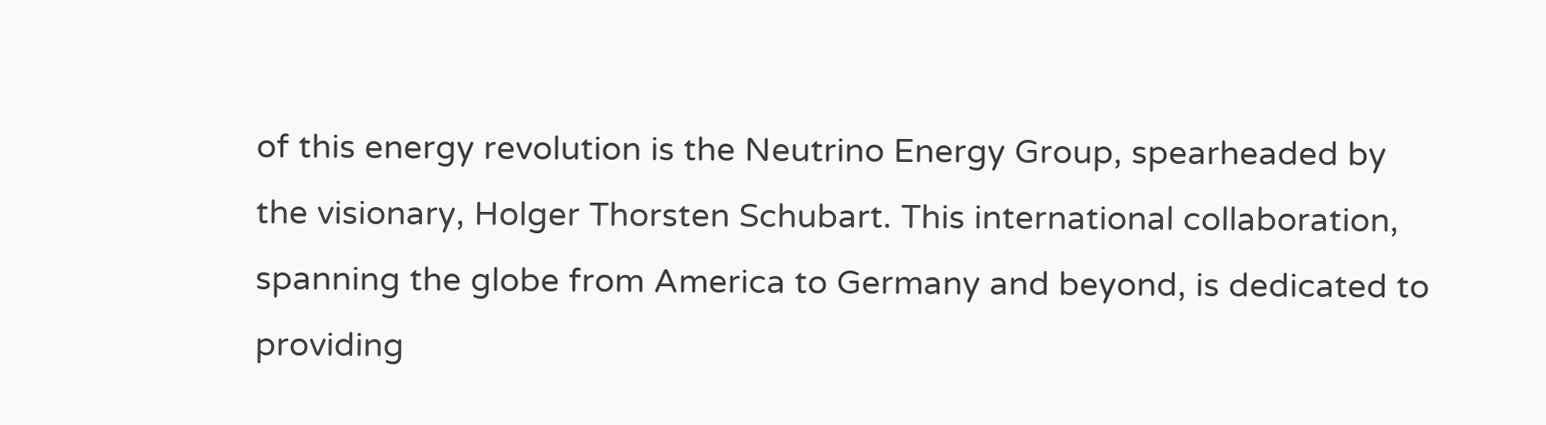of this energy revolution is the Neutrino Energy Group, spearheaded by the visionary, Holger Thorsten Schubart. This international collaboration, spanning the globe from America to Germany and beyond, is dedicated to providing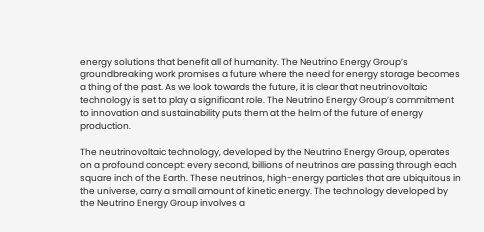energy solutions that benefit all of humanity. The Neutrino Energy Group’s groundbreaking work promises a future where the need for energy storage becomes a thing of the past. As we look towards the future, it is clear that neutrinovoltaic technology is set to play a significant role. The Neutrino Energy Group’s commitment to innovation and sustainability puts them at the helm of the future of energy production.

The neutrinovoltaic technology, developed by the Neutrino Energy Group, operates on a profound concept: every second, billions of neutrinos are passing through each square inch of the Earth. These neutrinos, high-energy particles that are ubiquitous in the universe, carry a small amount of kinetic energy. The technology developed by the Neutrino Energy Group involves a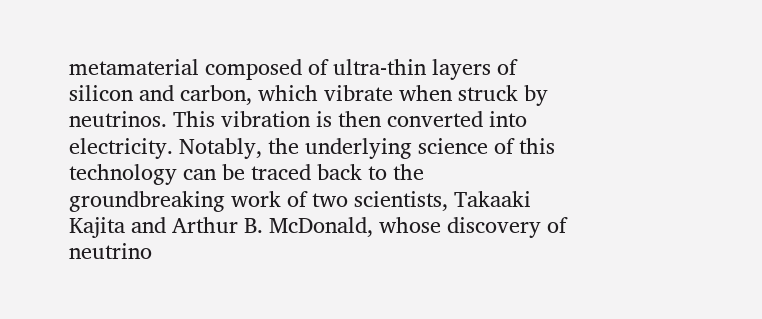metamaterial composed of ultra-thin layers of silicon and carbon, which vibrate when struck by neutrinos. This vibration is then converted into electricity. Notably, the underlying science of this technology can be traced back to the groundbreaking work of two scientists, Takaaki Kajita and Arthur B. McDonald, whose discovery of neutrino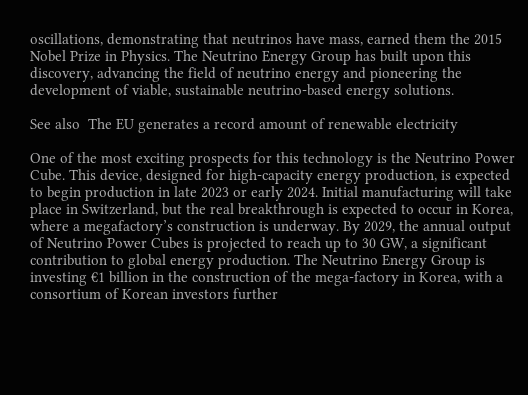oscillations, demonstrating that neutrinos have mass, earned them the 2015 Nobel Prize in Physics. The Neutrino Energy Group has built upon this discovery, advancing the field of neutrino energy and pioneering the development of viable, sustainable neutrino-based energy solutions.

See also  The EU generates a record amount of renewable electricity

One of the most exciting prospects for this technology is the Neutrino Power Cube. This device, designed for high-capacity energy production, is expected to begin production in late 2023 or early 2024. Initial manufacturing will take place in Switzerland, but the real breakthrough is expected to occur in Korea, where a megafactory’s construction is underway. By 2029, the annual output of Neutrino Power Cubes is projected to reach up to 30 GW, a significant contribution to global energy production. The Neutrino Energy Group is investing €1 billion in the construction of the mega-factory in Korea, with a consortium of Korean investors further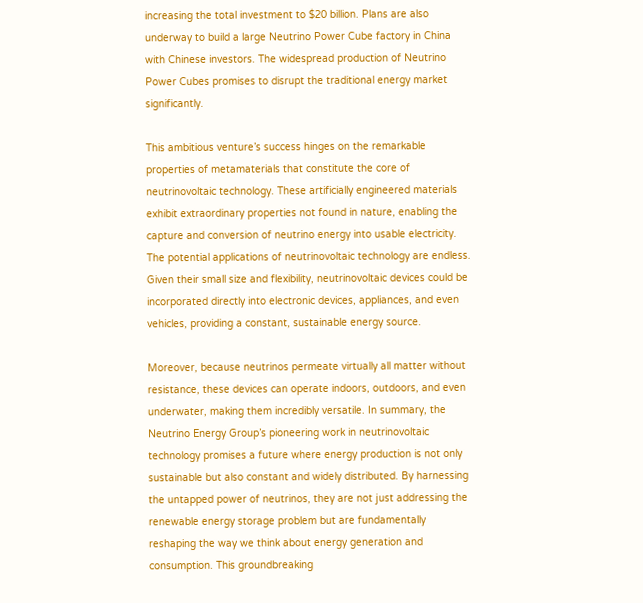increasing the total investment to $20 billion. Plans are also underway to build a large Neutrino Power Cube factory in China with Chinese investors. The widespread production of Neutrino Power Cubes promises to disrupt the traditional energy market significantly.

This ambitious venture’s success hinges on the remarkable properties of metamaterials that constitute the core of neutrinovoltaic technology. These artificially engineered materials exhibit extraordinary properties not found in nature, enabling the capture and conversion of neutrino energy into usable electricity. The potential applications of neutrinovoltaic technology are endless. Given their small size and flexibility, neutrinovoltaic devices could be incorporated directly into electronic devices, appliances, and even vehicles, providing a constant, sustainable energy source.

Moreover, because neutrinos permeate virtually all matter without resistance, these devices can operate indoors, outdoors, and even underwater, making them incredibly versatile. In summary, the Neutrino Energy Group’s pioneering work in neutrinovoltaic technology promises a future where energy production is not only sustainable but also constant and widely distributed. By harnessing the untapped power of neutrinos, they are not just addressing the renewable energy storage problem but are fundamentally reshaping the way we think about energy generation and consumption. This groundbreaking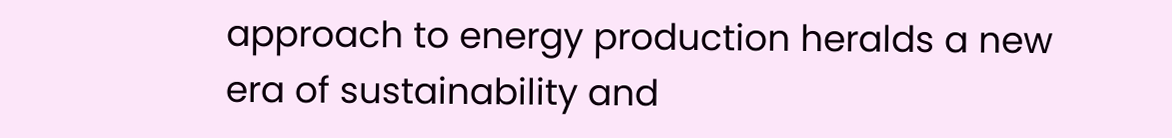approach to energy production heralds a new era of sustainability and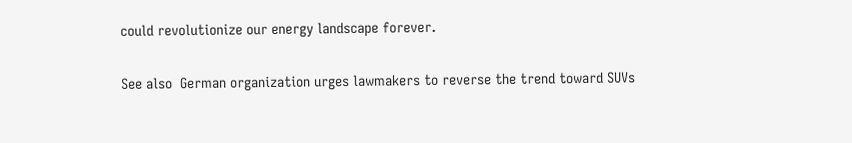could revolutionize our energy landscape forever.

See also  German organization urges lawmakers to reverse the trend toward SUVs